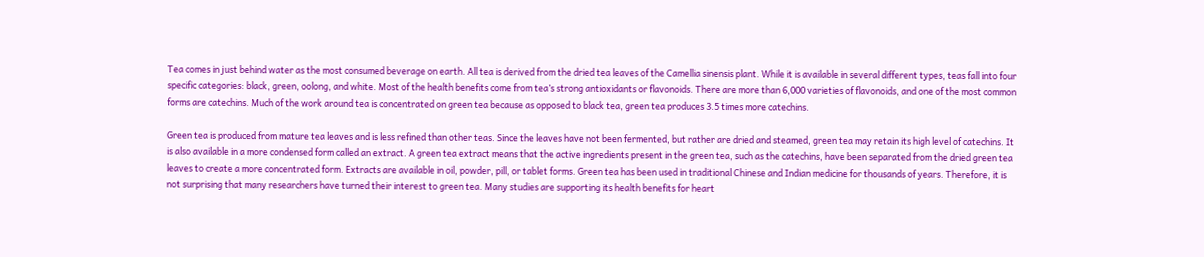Tea comes in just behind water as the most consumed beverage on earth. All tea is derived from the dried tea leaves of the Camellia sinensis plant. While it is available in several different types, teas fall into four specific categories: black, green, oolong, and white. Most of the health benefits come from tea’s strong antioxidants or flavonoids. There are more than 6,000 varieties of flavonoids, and one of the most common forms are catechins. Much of the work around tea is concentrated on green tea because as opposed to black tea, green tea produces 3.5 times more catechins.

Green tea is produced from mature tea leaves and is less refined than other teas. Since the leaves have not been fermented, but rather are dried and steamed, green tea may retain its high level of catechins. It is also available in a more condensed form called an extract. A green tea extract means that the active ingredients present in the green tea, such as the catechins, have been separated from the dried green tea leaves to create a more concentrated form. Extracts are available in oil, powder, pill, or tablet forms. Green tea has been used in traditional Chinese and Indian medicine for thousands of years. Therefore, it is not surprising that many researchers have turned their interest to green tea. Many studies are supporting its health benefits for heart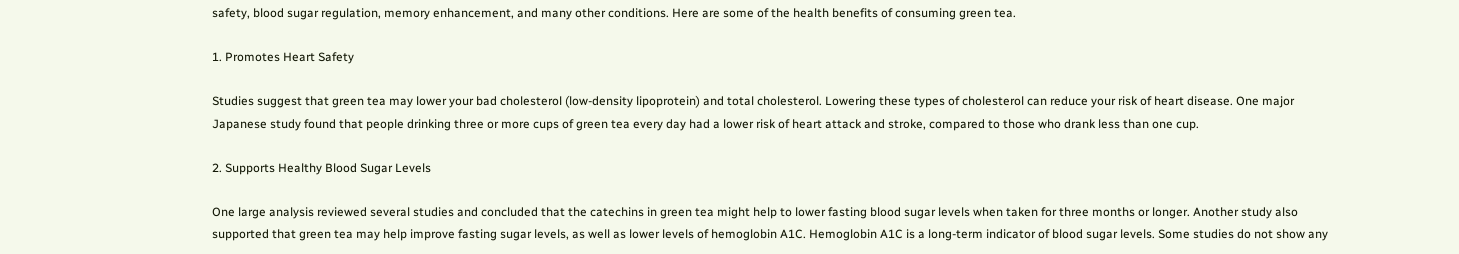safety, blood sugar regulation, memory enhancement, and many other conditions. Here are some of the health benefits of consuming green tea.

1. Promotes Heart Safety

Studies suggest that green tea may lower your bad cholesterol (low-density lipoprotein) and total cholesterol. Lowering these types of cholesterol can reduce your risk of heart disease. One major Japanese study found that people drinking three or more cups of green tea every day had a lower risk of heart attack and stroke, compared to those who drank less than one cup.

2. Supports Healthy Blood Sugar Levels

One large analysis reviewed several studies and concluded that the catechins in green tea might help to lower fasting blood sugar levels when taken for three months or longer. Another study also supported that green tea may help improve fasting sugar levels, as well as lower levels of hemoglobin A1C. Hemoglobin A1C is a long-term indicator of blood sugar levels. Some studies do not show any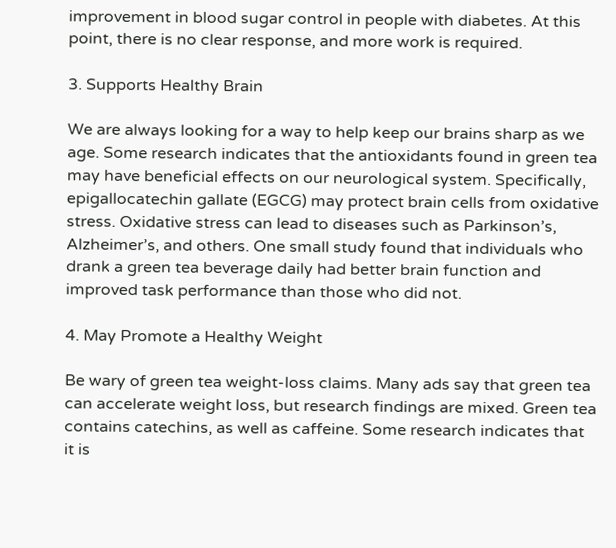improvement in blood sugar control in people with diabetes. At this point, there is no clear response, and more work is required.

3. Supports Healthy Brain

We are always looking for a way to help keep our brains sharp as we age. Some research indicates that the antioxidants found in green tea may have beneficial effects on our neurological system. Specifically, epigallocatechin gallate (EGCG) may protect brain cells from oxidative stress. Oxidative stress can lead to diseases such as Parkinson’s, Alzheimer’s, and others. One small study found that individuals who drank a green tea beverage daily had better brain function and improved task performance than those who did not.

4. May Promote a Healthy Weight

Be wary of green tea weight-loss claims. Many ads say that green tea can accelerate weight loss, but research findings are mixed. Green tea contains catechins, as well as caffeine. Some research indicates that it is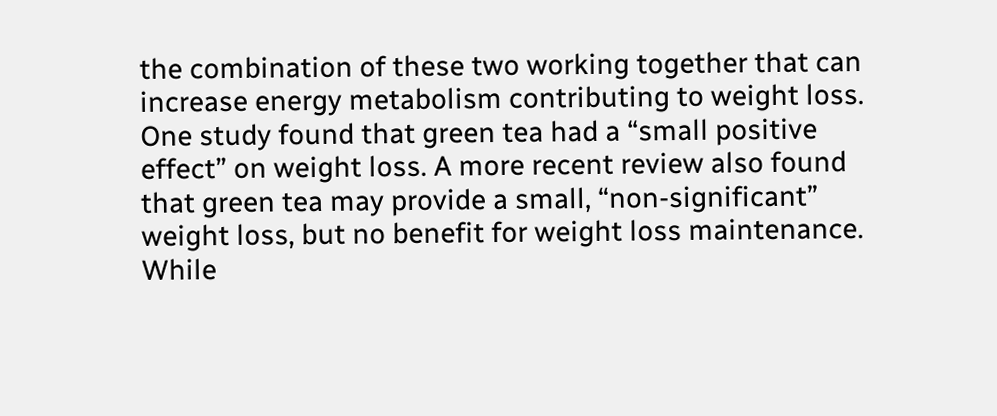the combination of these two working together that can increase energy metabolism contributing to weight loss. One study found that green tea had a “small positive effect” on weight loss. A more recent review also found that green tea may provide a small, “non-significant” weight loss, but no benefit for weight loss maintenance. While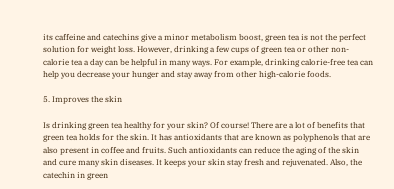its caffeine and catechins give a minor metabolism boost, green tea is not the perfect solution for weight loss. However, drinking a few cups of green tea or other non-calorie tea a day can be helpful in many ways. For example, drinking calorie-free tea can help you decrease your hunger and stay away from other high-calorie foods.

5. Improves the skin

Is drinking green tea healthy for your skin? Of course! There are a lot of benefits that green tea holds for the skin. It has antioxidants that are known as polyphenols that are also present in coffee and fruits. Such antioxidants can reduce the aging of the skin and cure many skin diseases. It keeps your skin stay fresh and rejuvenated. Also, the catechin in green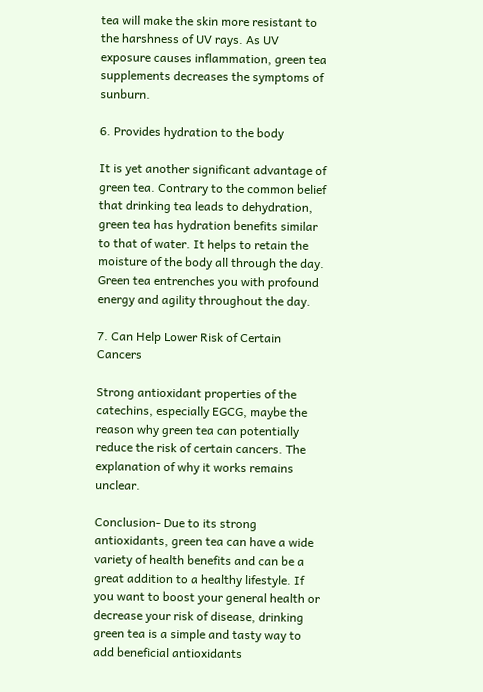tea will make the skin more resistant to the harshness of UV rays. As UV exposure causes inflammation, green tea supplements decreases the symptoms of sunburn.

6. Provides hydration to the body

It is yet another significant advantage of green tea. Contrary to the common belief that drinking tea leads to dehydration, green tea has hydration benefits similar to that of water. It helps to retain the moisture of the body all through the day. Green tea entrenches you with profound energy and agility throughout the day.

7. Can Help Lower Risk of Certain Cancers

Strong antioxidant properties of the catechins, especially EGCG, maybe the reason why green tea can potentially reduce the risk of certain cancers. The explanation of why it works remains unclear.

Conclusion- Due to its strong antioxidants, green tea can have a wide variety of health benefits and can be a great addition to a healthy lifestyle. If you want to boost your general health or decrease your risk of disease, drinking green tea is a simple and tasty way to add beneficial antioxidants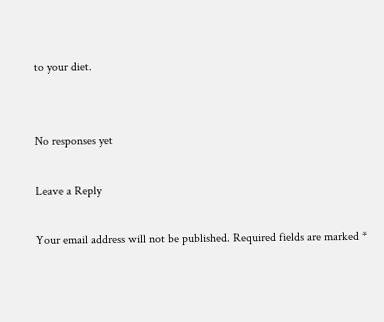to your diet.


No responses yet

Leave a Reply

Your email address will not be published. Required fields are marked *